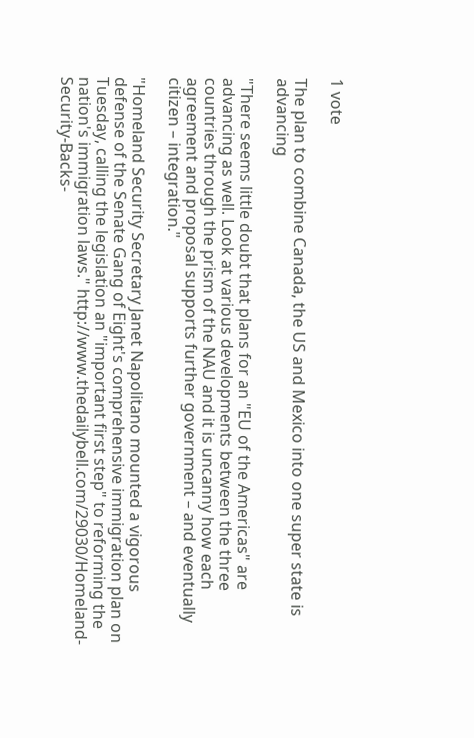1 vote

The plan to combine Canada, the US and Mexico into one super state is advancing

"There seems little doubt that plans for an "EU of the Americas" are advancing as well. Look at various developments between the three countries through the prism of the NAU and it is uncanny how each agreement and proposal supports further government – and eventually citizen – integration."

"Homeland Security Secretary Janet Napolitano mounted a vigorous defense of the Senate Gang of Eight's comprehensive immigration plan on Tuesday, calling the legislation an "important first step" to reforming the nation's immigration laws." http://www.thedailybell.com/29030/Homeland-Security-Backs-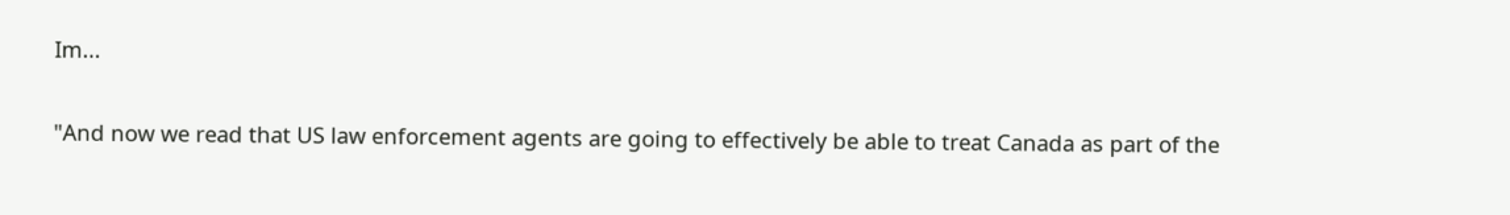Im...

"And now we read that US law enforcement agents are going to effectively be able to treat Canada as part of the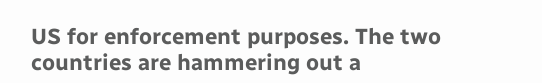US for enforcement purposes. The two countries are hammering out a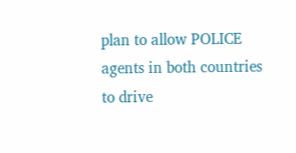plan to allow POLICE agents in both countries to drive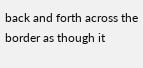back and forth across the border as though it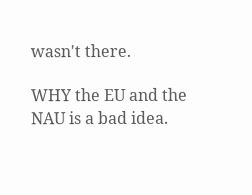wasn't there.

WHY the EU and the NAU is a bad idea.